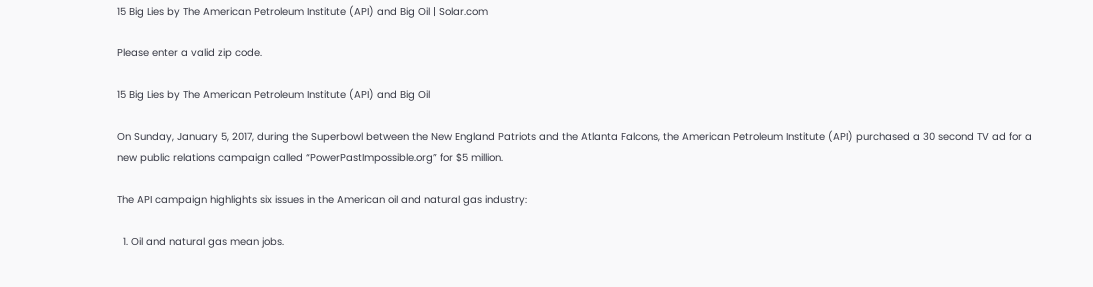15 Big Lies by The American Petroleum Institute (API) and Big Oil | Solar.com

Please enter a valid zip code.

15 Big Lies by The American Petroleum Institute (API) and Big Oil

On Sunday, January 5, 2017, during the Superbowl between the New England Patriots and the Atlanta Falcons, the American Petroleum Institute (API) purchased a 30 second TV ad for a new public relations campaign called “PowerPastImpossible.org” for $5 million.

The API campaign highlights six issues in the American oil and natural gas industry:

  1. Oil and natural gas mean jobs.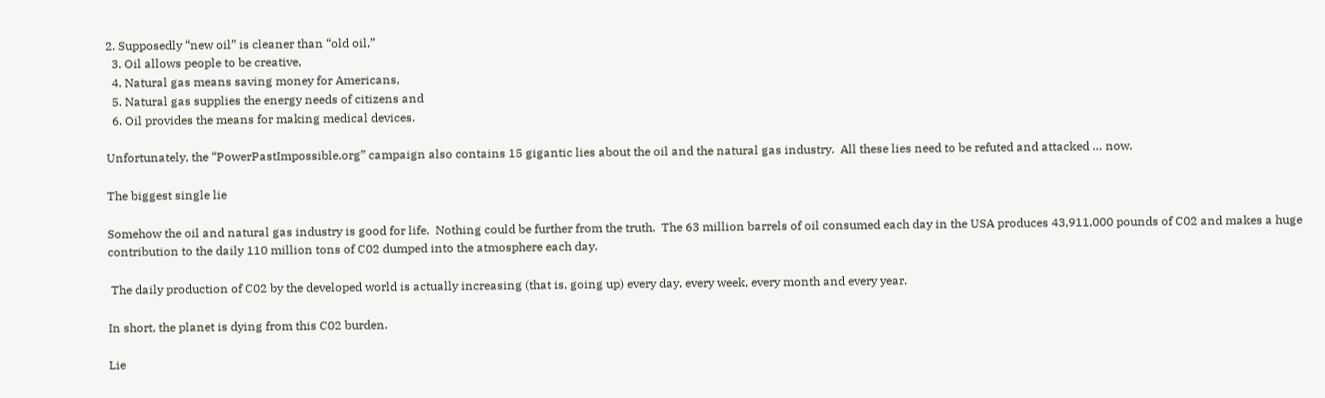2. Supposedly “new oil” is cleaner than “old oil,”
  3. Oil allows people to be creative,
  4. Natural gas means saving money for Americans,
  5. Natural gas supplies the energy needs of citizens and
  6. Oil provides the means for making medical devices.

Unfortunately, the “PowerPastImpossible.org” campaign also contains 15 gigantic lies about the oil and the natural gas industry.  All these lies need to be refuted and attacked … now.

The biggest single lie

Somehow the oil and natural gas industry is good for life.  Nothing could be further from the truth.  The 63 million barrels of oil consumed each day in the USA produces 43,911,000 pounds of C02 and makes a huge contribution to the daily 110 million tons of C02 dumped into the atmosphere each day.

 The daily production of C02 by the developed world is actually increasing (that is, going up) every day, every week, every month and every year.

In short, the planet is dying from this C02 burden.

Lie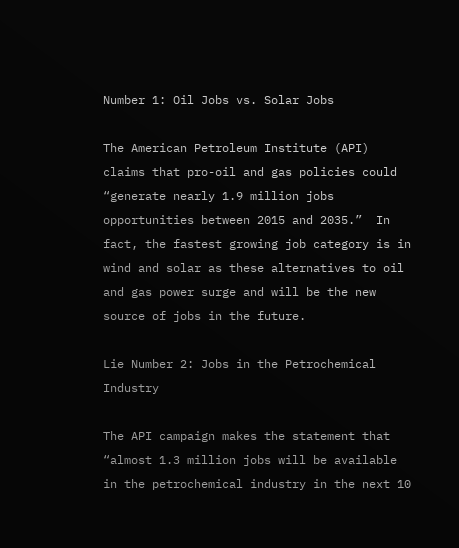Number 1: Oil Jobs vs. Solar Jobs

The American Petroleum Institute (API) claims that pro-oil and gas policies could “generate nearly 1.9 million jobs opportunities between 2015 and 2035.”  In fact, the fastest growing job category is in wind and solar as these alternatives to oil and gas power surge and will be the new source of jobs in the future.

Lie Number 2: Jobs in the Petrochemical Industry

The API campaign makes the statement that “almost 1.3 million jobs will be available in the petrochemical industry in the next 10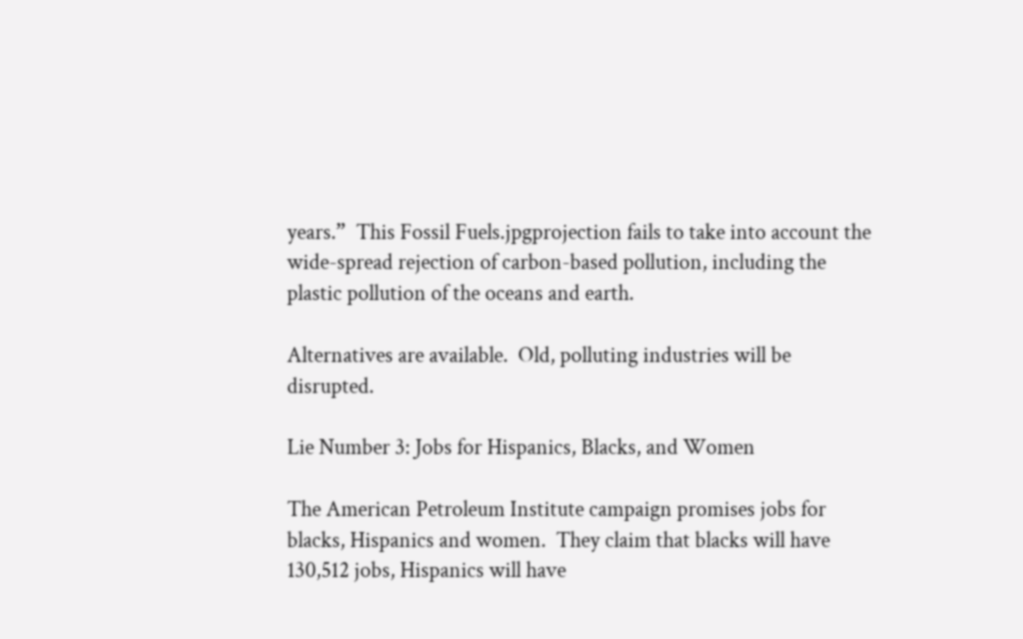years.”  This Fossil Fuels.jpgprojection fails to take into account the wide-spread rejection of carbon-based pollution, including the plastic pollution of the oceans and earth.

Alternatives are available.  Old, polluting industries will be disrupted.

Lie Number 3: Jobs for Hispanics, Blacks, and Women

The American Petroleum Institute campaign promises jobs for blacks, Hispanics and women.  They claim that blacks will have 130,512 jobs, Hispanics will have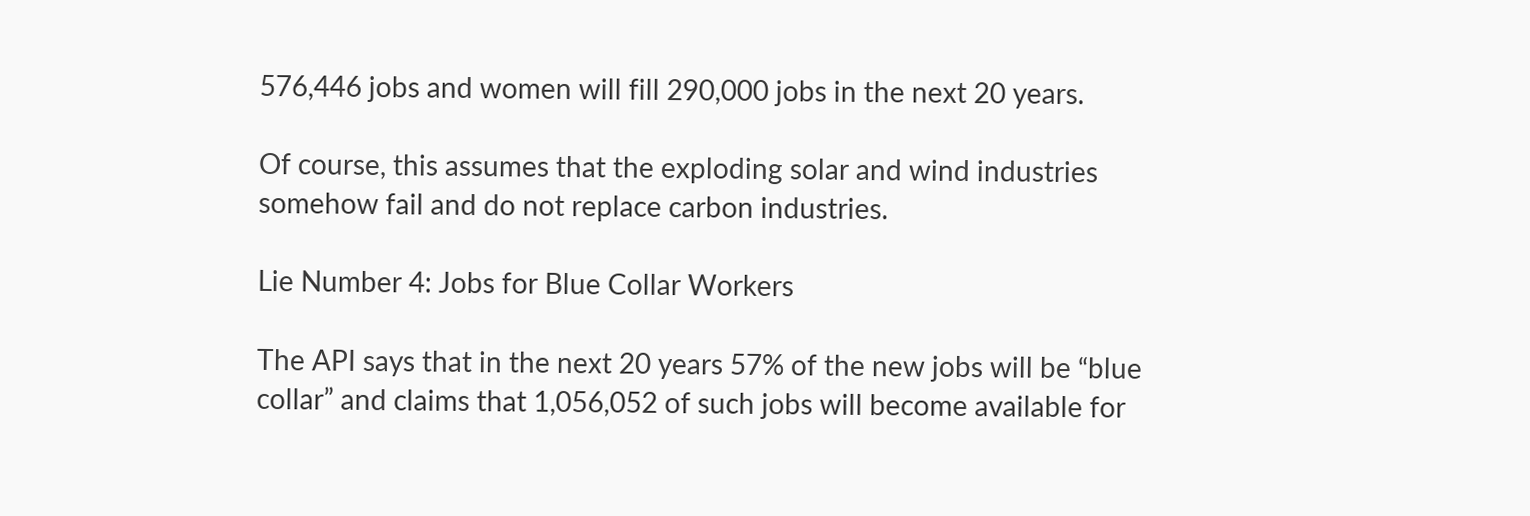576,446 jobs and women will fill 290,000 jobs in the next 20 years.

Of course, this assumes that the exploding solar and wind industries somehow fail and do not replace carbon industries.

Lie Number 4: Jobs for Blue Collar Workers

The API says that in the next 20 years 57% of the new jobs will be “blue collar” and claims that 1,056,052 of such jobs will become available for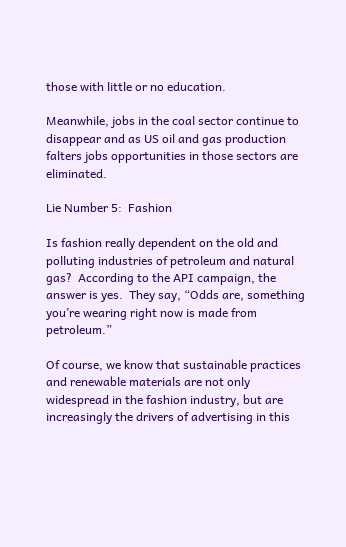those with little or no education.

Meanwhile, jobs in the coal sector continue to disappear and as US oil and gas production falters jobs opportunities in those sectors are eliminated.

Lie Number 5:  Fashion

Is fashion really dependent on the old and polluting industries of petroleum and natural gas?  According to the API campaign, the answer is yes.  They say, “Odds are, something you’re wearing right now is made from petroleum.”

Of course, we know that sustainable practices and renewable materials are not only widespread in the fashion industry, but are increasingly the drivers of advertising in this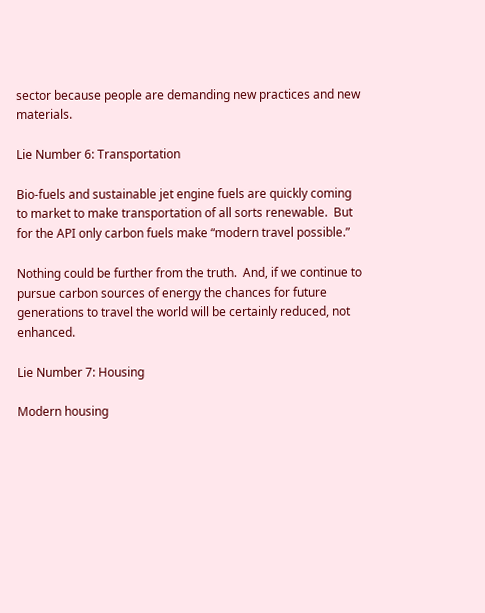sector because people are demanding new practices and new materials.

Lie Number 6: Transportation

Bio-fuels and sustainable jet engine fuels are quickly coming to market to make transportation of all sorts renewable.  But for the API only carbon fuels make “modern travel possible.”

Nothing could be further from the truth.  And, if we continue to pursue carbon sources of energy the chances for future generations to travel the world will be certainly reduced, not enhanced.

Lie Number 7: Housing

Modern housing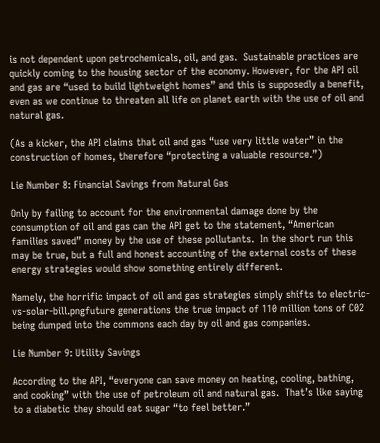is not dependent upon petrochemicals, oil, and gas.  Sustainable practices are quickly coming to the housing sector of the economy. However, for the API oil and gas are “used to build lightweight homes” and this is supposedly a benefit, even as we continue to threaten all life on planet earth with the use of oil and natural gas.

(As a kicker, the API claims that oil and gas “use very little water” in the construction of homes, therefore “protecting a valuable resource.”)

Lie Number 8: Financial Savings from Natural Gas

Only by failing to account for the environmental damage done by the consumption of oil and gas can the API get to the statement, “American families saved” money by the use of these pollutants.  In the short run this may be true, but a full and honest accounting of the external costs of these energy strategies would show something entirely different.

Namely, the horrific impact of oil and gas strategies simply shifts to electric-vs-solar-bill.pngfuture generations the true impact of 110 million tons of C02 being dumped into the commons each day by oil and gas companies.

Lie Number 9: Utility Savings

According to the API, “everyone can save money on heating, cooling, bathing, and cooking” with the use of petroleum oil and natural gas.  That’s like saying to a diabetic they should eat sugar “to feel better.”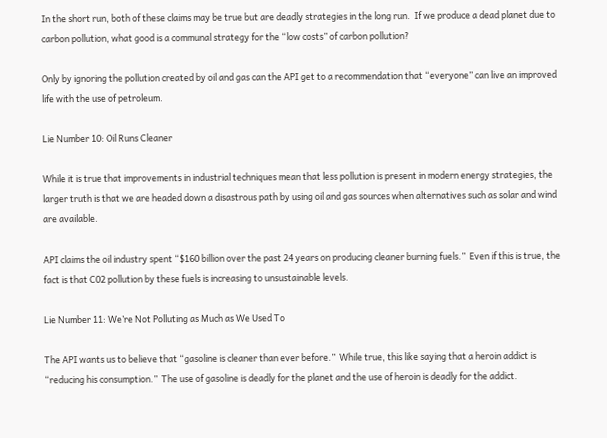In the short run, both of these claims may be true but are deadly strategies in the long run.  If we produce a dead planet due to carbon pollution, what good is a communal strategy for the “low costs” of carbon pollution?

Only by ignoring the pollution created by oil and gas can the API get to a recommendation that “everyone” can live an improved life with the use of petroleum.

Lie Number 10: Oil Runs Cleaner

While it is true that improvements in industrial techniques mean that less pollution is present in modern energy strategies, the larger truth is that we are headed down a disastrous path by using oil and gas sources when alternatives such as solar and wind are available.

API claims the oil industry spent “$160 billion over the past 24 years on producing cleaner burning fuels.”  Even if this is true, the fact is that C02 pollution by these fuels is increasing to unsustainable levels.

Lie Number 11: We’re Not Polluting as Much as We Used To

The API wants us to believe that “gasoline is cleaner than ever before.”  While true, this like saying that a heroin addict is “reducing his consumption.”  The use of gasoline is deadly for the planet and the use of heroin is deadly for the addict.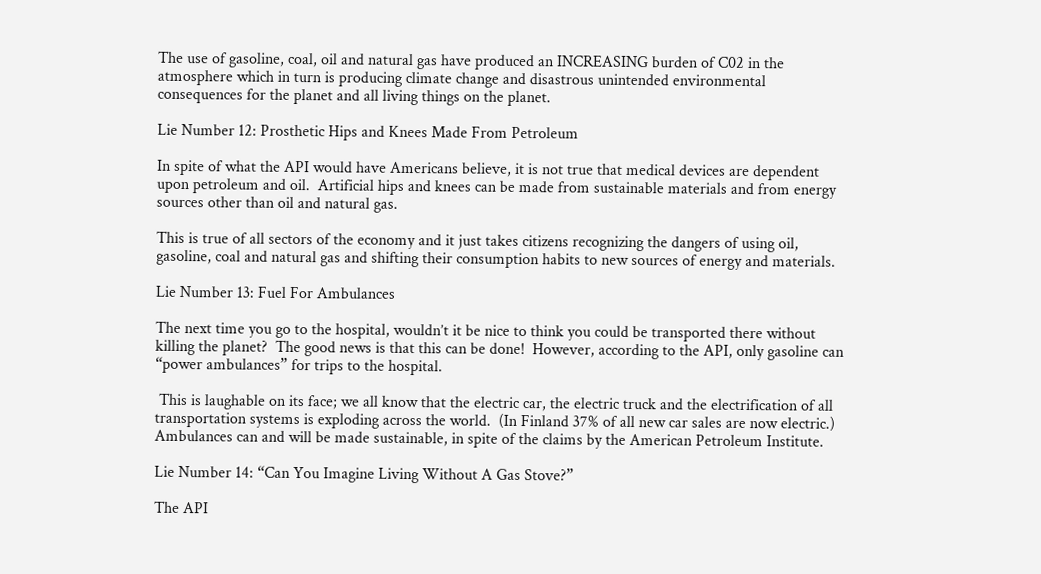The use of gasoline, coal, oil and natural gas have produced an INCREASING burden of C02 in the atmosphere which in turn is producing climate change and disastrous unintended environmental consequences for the planet and all living things on the planet.

Lie Number 12: Prosthetic Hips and Knees Made From Petroleum

In spite of what the API would have Americans believe, it is not true that medical devices are dependent upon petroleum and oil.  Artificial hips and knees can be made from sustainable materials and from energy sources other than oil and natural gas.

This is true of all sectors of the economy and it just takes citizens recognizing the dangers of using oil, gasoline, coal and natural gas and shifting their consumption habits to new sources of energy and materials.

Lie Number 13: Fuel For Ambulances

The next time you go to the hospital, wouldn’t it be nice to think you could be transported there without killing the planet?  The good news is that this can be done!  However, according to the API, only gasoline can “power ambulances” for trips to the hospital.

 This is laughable on its face; we all know that the electric car, the electric truck and the electrification of all transportation systems is exploding across the world.  (In Finland 37% of all new car sales are now electric.)  Ambulances can and will be made sustainable, in spite of the claims by the American Petroleum Institute.

Lie Number 14: “Can You Imagine Living Without A Gas Stove?”

The API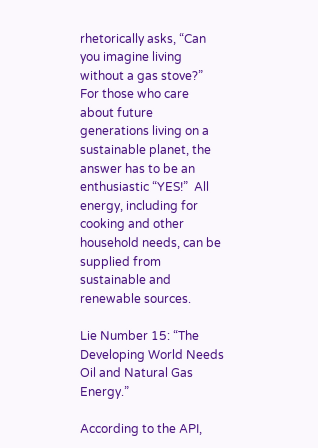rhetorically asks, “Can you imagine living without a gas stove?”  For those who care about future generations living on a sustainable planet, the answer has to be an enthusiastic “YES!”  All energy, including for cooking and other household needs, can be supplied from sustainable and renewable sources.

Lie Number 15: “The Developing World Needs Oil and Natural Gas Energy.”

According to the API,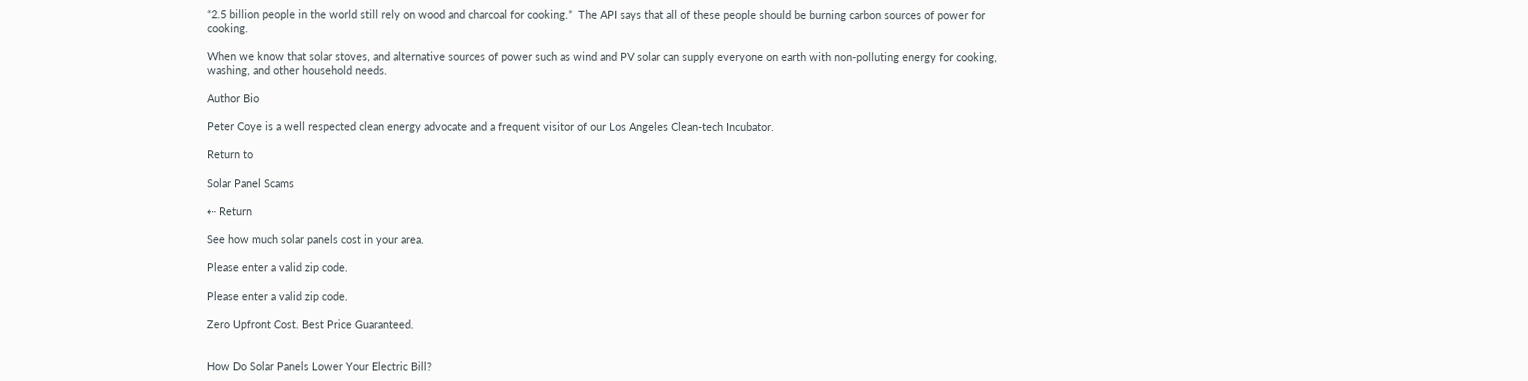“2.5 billion people in the world still rely on wood and charcoal for cooking.”  The API says that all of these people should be burning carbon sources of power for cooking.

When we know that solar stoves, and alternative sources of power such as wind and PV solar can supply everyone on earth with non-polluting energy for cooking, washing, and other household needs.

Author Bio

Peter Coye is a well respected clean energy advocate and a frequent visitor of our Los Angeles Clean-tech Incubator.

Return to

Solar Panel Scams

⇠ Return

See how much solar panels cost in your area.

Please enter a valid zip code.

Please enter a valid zip code.

Zero Upfront Cost. Best Price Guaranteed.


How Do Solar Panels Lower Your Electric Bill?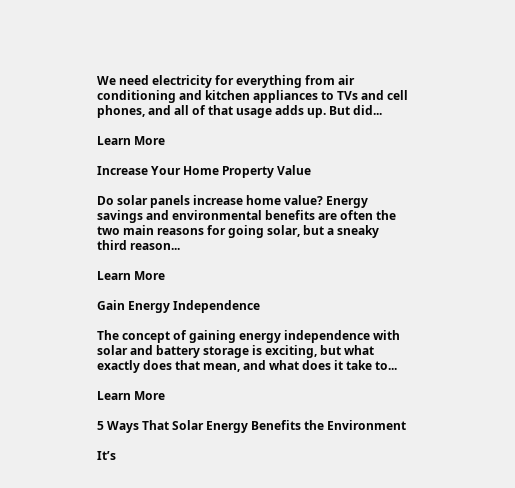We need electricity for everything from air conditioning and kitchen appliances to TVs and cell phones, and all of that usage adds up. But did...

Learn More

Increase Your Home Property Value

Do solar panels increase home value? Energy savings and environmental benefits are often the two main reasons for going solar, but a sneaky third reason...

Learn More

Gain Energy Independence

The concept of gaining energy independence with solar and battery storage is exciting, but what exactly does that mean, and what does it take to...

Learn More

5 Ways That Solar Energy Benefits the Environment

It’s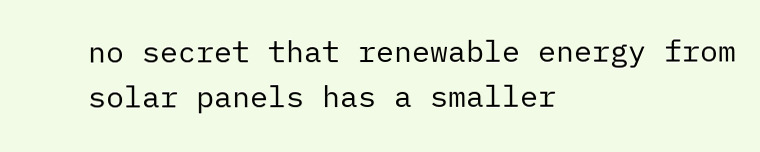no secret that renewable energy from solar panels has a smaller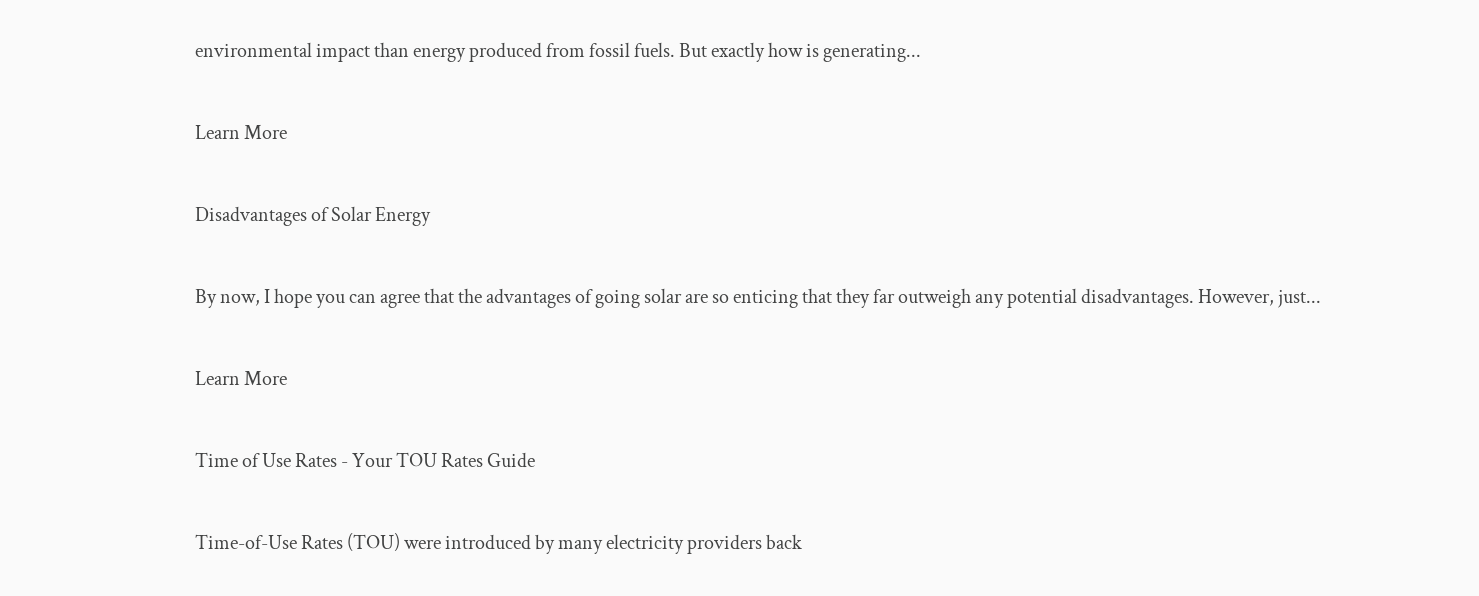environmental impact than energy produced from fossil fuels. But exactly how is generating...

Learn More

Disadvantages of Solar Energy

By now, I hope you can agree that the advantages of going solar are so enticing that they far outweigh any potential disadvantages. However, just...

Learn More

Time of Use Rates - Your TOU Rates Guide

Time-of-Use Rates (TOU) were introduced by many electricity providers back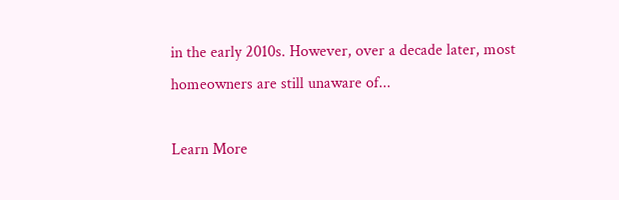in the early 2010s. However, over a decade later, most homeowners are still unaware of...

Learn More